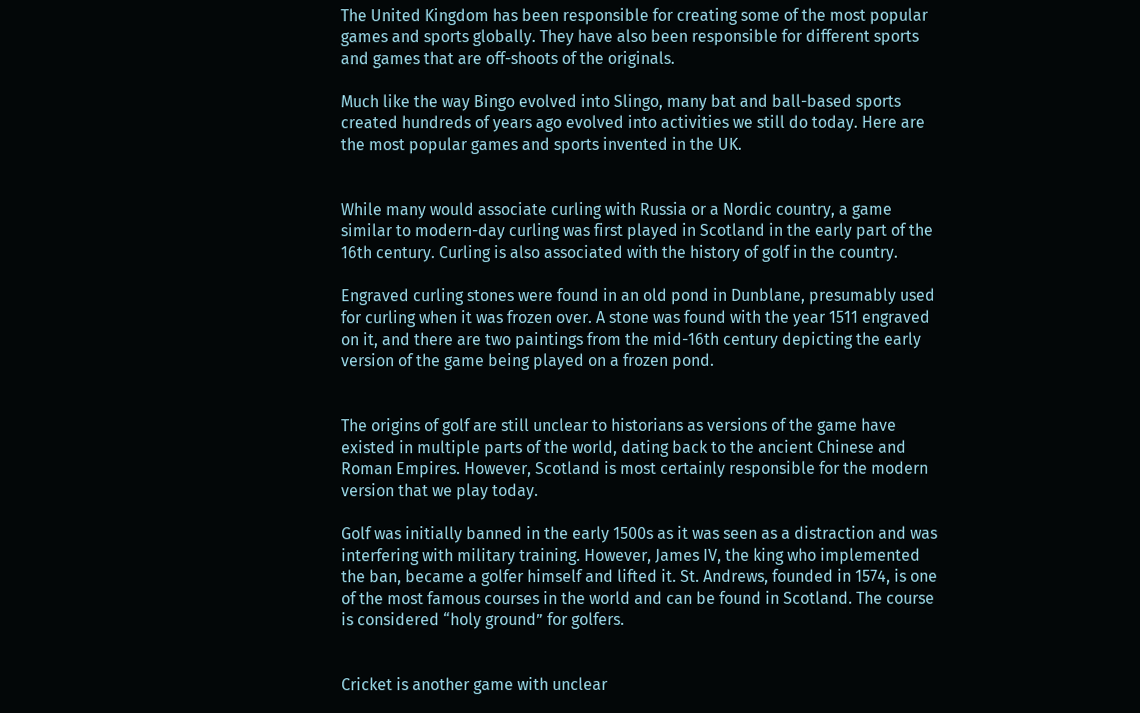The United Kingdom has been responsible for creating some of the most popular games and sports globally. They have also been responsible for different sports and games that are off-shoots of the originals.

Much like the way Bingo evolved into Slingo, many bat and ball-based sports created hundreds of years ago evolved into activities we still do today. Here are the most popular games and sports invented in the UK.


While many would associate curling with Russia or a Nordic country, a game similar to modern-day curling was first played in Scotland in the early part of the 16th century. Curling is also associated with the history of golf in the country.

Engraved curling stones were found in an old pond in Dunblane, presumably used for curling when it was frozen over. A stone was found with the year 1511 engraved on it, and there are two paintings from the mid-16th century depicting the early version of the game being played on a frozen pond.


The origins of golf are still unclear to historians as versions of the game have existed in multiple parts of the world, dating back to the ancient Chinese and Roman Empires. However, Scotland is most certainly responsible for the modern version that we play today.

Golf was initially banned in the early 1500s as it was seen as a distraction and was interfering with military training. However, James IV, the king who implemented the ban, became a golfer himself and lifted it. St. Andrews, founded in 1574, is one of the most famous courses in the world and can be found in Scotland. The course is considered “holy ground” for golfers.


Cricket is another game with unclear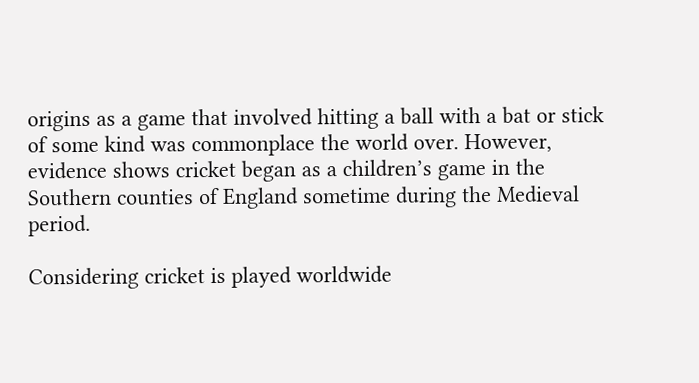origins as a game that involved hitting a ball with a bat or stick of some kind was commonplace the world over. However, evidence shows cricket began as a children’s game in the Southern counties of England sometime during the Medieval period.

Considering cricket is played worldwide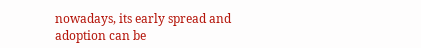nowadays, its early spread and adoption can be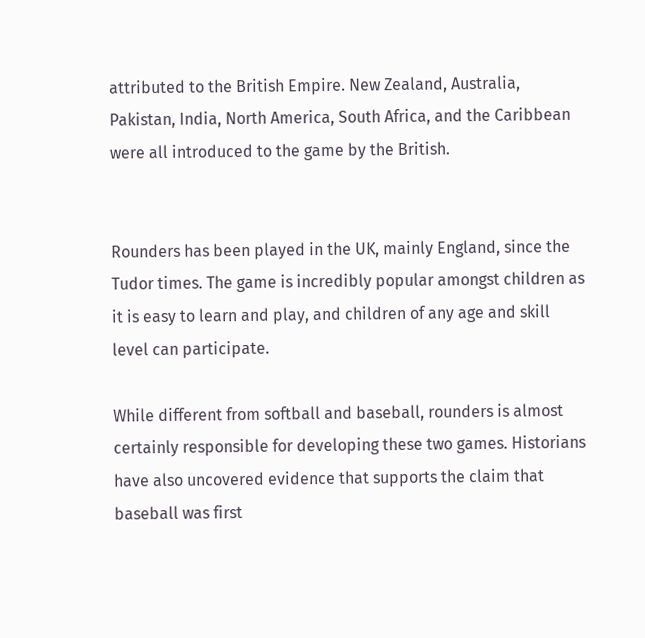attributed to the British Empire. New Zealand, Australia, Pakistan, India, North America, South Africa, and the Caribbean were all introduced to the game by the British.


Rounders has been played in the UK, mainly England, since the Tudor times. The game is incredibly popular amongst children as it is easy to learn and play, and children of any age and skill level can participate.

While different from softball and baseball, rounders is almost certainly responsible for developing these two games. Historians have also uncovered evidence that supports the claim that baseball was first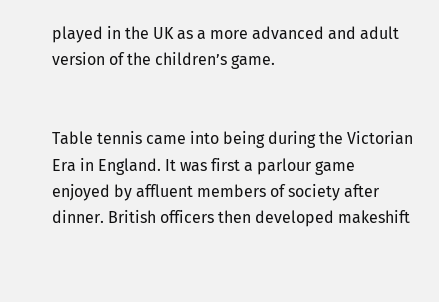played in the UK as a more advanced and adult version of the children’s game.


Table tennis came into being during the Victorian Era in England. It was first a parlour game enjoyed by affluent members of society after dinner. British officers then developed makeshift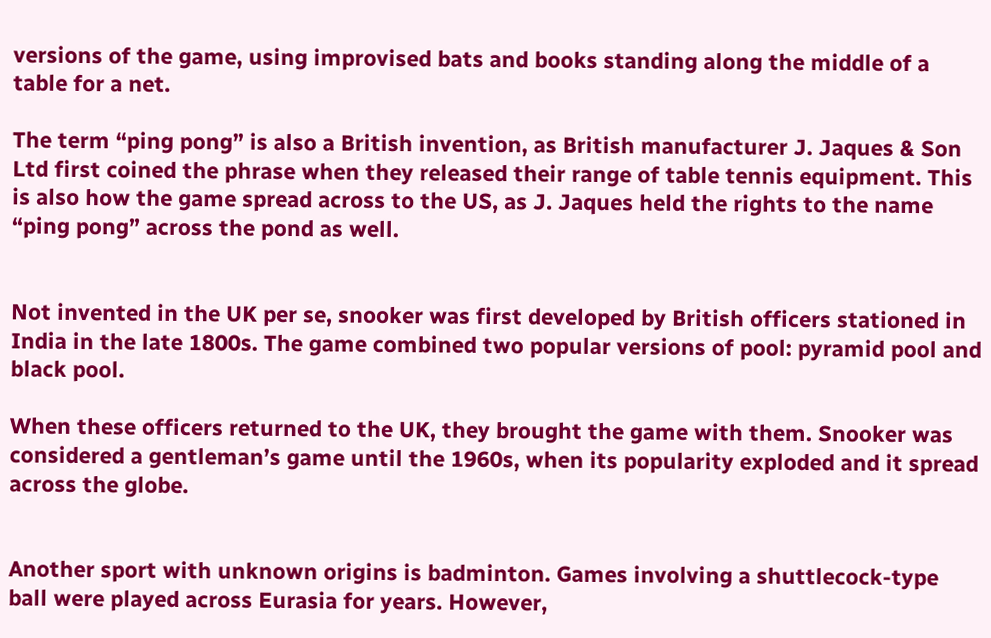versions of the game, using improvised bats and books standing along the middle of a table for a net.

The term “ping pong” is also a British invention, as British manufacturer J. Jaques & Son Ltd first coined the phrase when they released their range of table tennis equipment. This is also how the game spread across to the US, as J. Jaques held the rights to the name “ping pong” across the pond as well.


Not invented in the UK per se, snooker was first developed by British officers stationed in India in the late 1800s. The game combined two popular versions of pool: pyramid pool and black pool.

When these officers returned to the UK, they brought the game with them. Snooker was considered a gentleman’s game until the 1960s, when its popularity exploded and it spread across the globe.


Another sport with unknown origins is badminton. Games involving a shuttlecock-type ball were played across Eurasia for years. However,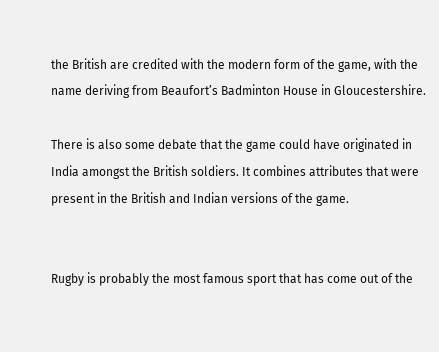the British are credited with the modern form of the game, with the name deriving from Beaufort’s Badminton House in Gloucestershire.

There is also some debate that the game could have originated in India amongst the British soldiers. It combines attributes that were present in the British and Indian versions of the game.


Rugby is probably the most famous sport that has come out of the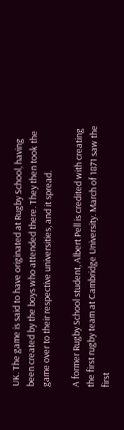UK. The game is said to have originated at Rugby School, having been created by the boys who attended there. They then took the game over to their respective universities, and it spread.

A former Rugby School student, Albert Pell is credited with creating the first rugby team at Cambridge University. March of 1871 saw the first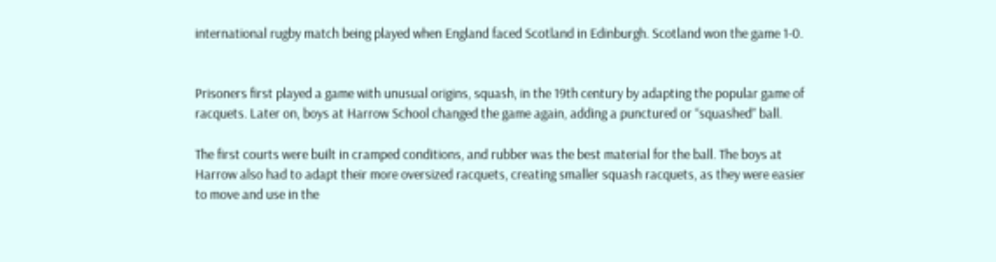international rugby match being played when England faced Scotland in Edinburgh. Scotland won the game 1-0.


Prisoners first played a game with unusual origins, squash, in the 19th century by adapting the popular game of racquets. Later on, boys at Harrow School changed the game again, adding a punctured or “squashed” ball.

The first courts were built in cramped conditions, and rubber was the best material for the ball. The boys at Harrow also had to adapt their more oversized racquets, creating smaller squash racquets, as they were easier to move and use in the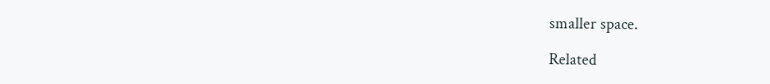smaller space.

Related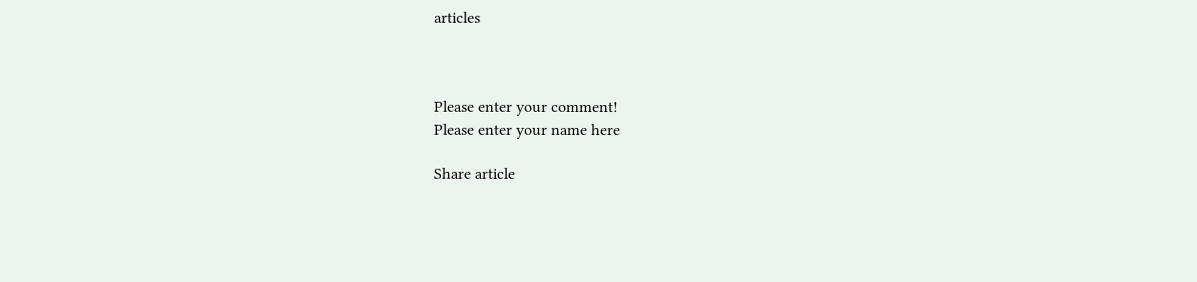articles



Please enter your comment!
Please enter your name here

Share article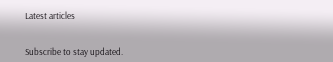Latest articles


Subscribe to stay updated.